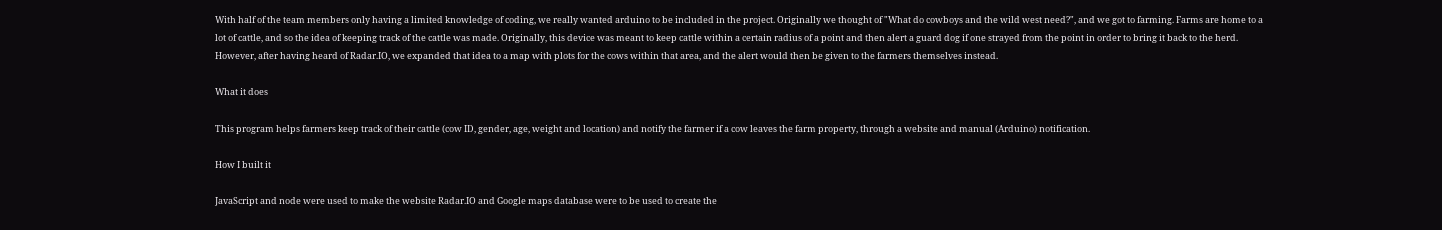With half of the team members only having a limited knowledge of coding, we really wanted arduino to be included in the project. Originally we thought of "What do cowboys and the wild west need?", and we got to farming. Farms are home to a lot of cattle, and so the idea of keeping track of the cattle was made. Originally, this device was meant to keep cattle within a certain radius of a point and then alert a guard dog if one strayed from the point in order to bring it back to the herd. However, after having heard of Radar.IO, we expanded that idea to a map with plots for the cows within that area, and the alert would then be given to the farmers themselves instead.

What it does

This program helps farmers keep track of their cattle (cow ID, gender, age, weight and location) and notify the farmer if a cow leaves the farm property, through a website and manual (Arduino) notification.

How I built it

JavaScript and node were used to make the website Radar.IO and Google maps database were to be used to create the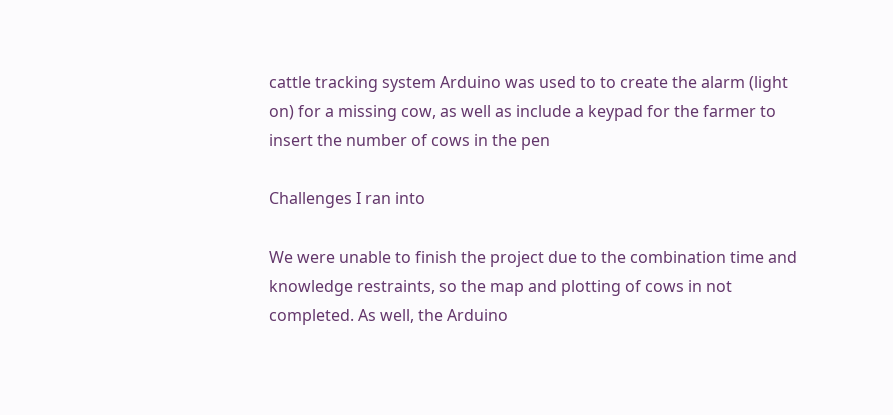cattle tracking system Arduino was used to to create the alarm (light on) for a missing cow, as well as include a keypad for the farmer to insert the number of cows in the pen

Challenges I ran into

We were unable to finish the project due to the combination time and knowledge restraints, so the map and plotting of cows in not completed. As well, the Arduino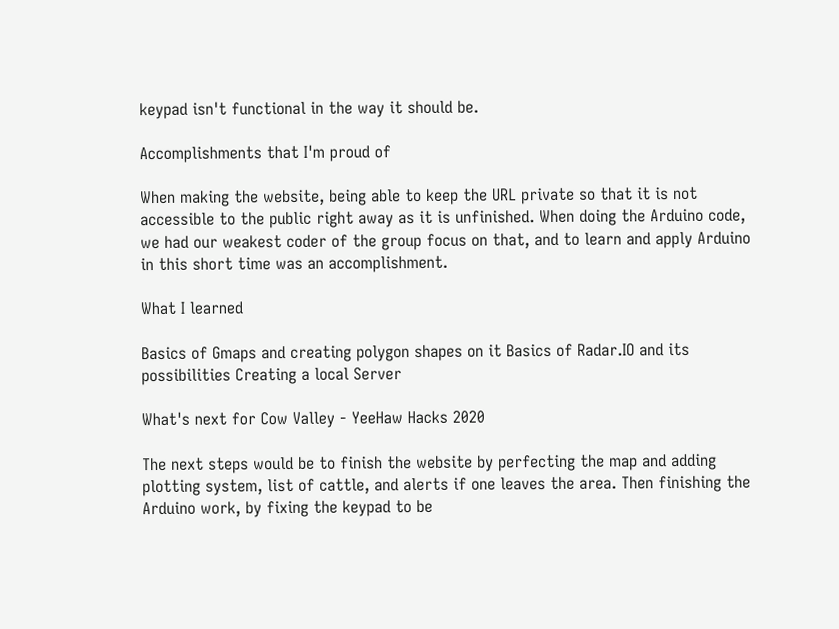keypad isn't functional in the way it should be.

Accomplishments that I'm proud of

When making the website, being able to keep the URL private so that it is not accessible to the public right away as it is unfinished. When doing the Arduino code, we had our weakest coder of the group focus on that, and to learn and apply Arduino in this short time was an accomplishment.

What I learned

Basics of Gmaps and creating polygon shapes on it Basics of Radar.IO and its possibilities Creating a local Server

What's next for Cow Valley - YeeHaw Hacks 2020

The next steps would be to finish the website by perfecting the map and adding plotting system, list of cattle, and alerts if one leaves the area. Then finishing the Arduino work, by fixing the keypad to be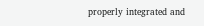properly integrated and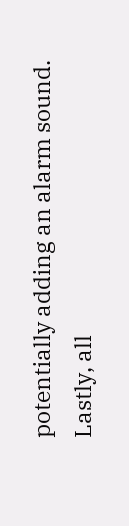potentially adding an alarm sound. Lastly, all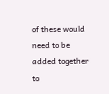of these would need to be added together to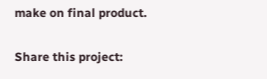make on final product.

Share this project: